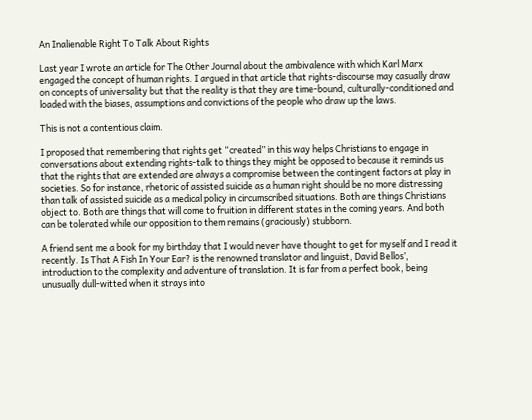An Inalienable Right To Talk About Rights

Last year I wrote an article for The Other Journal about the ambivalence with which Karl Marx engaged the concept of human rights. I argued in that article that rights-discourse may casually draw on concepts of universality but that the reality is that they are time-bound, culturally-conditioned and loaded with the biases, assumptions and convictions of the people who draw up the laws.

This is not a contentious claim.

I proposed that remembering that rights get “created” in this way helps Christians to engage in conversations about extending rights-talk to things they might be opposed to because it reminds us that the rights that are extended are always a compromise between the contingent factors at play in societies. So for instance, rhetoric of assisted suicide as a human right should be no more distressing than talk of assisted suicide as a medical policy in circumscribed situations. Both are things Christians object to. Both are things that will come to fruition in different states in the coming years. And both can be tolerated while our opposition to them remains (graciously) stubborn.

A friend sent me a book for my birthday that I would never have thought to get for myself and I read it recently. Is That A Fish In Your Ear? is the renowned translator and linguist, David Bellos’, introduction to the complexity and adventure of translation. It is far from a perfect book, being unusually dull-witted when it strays into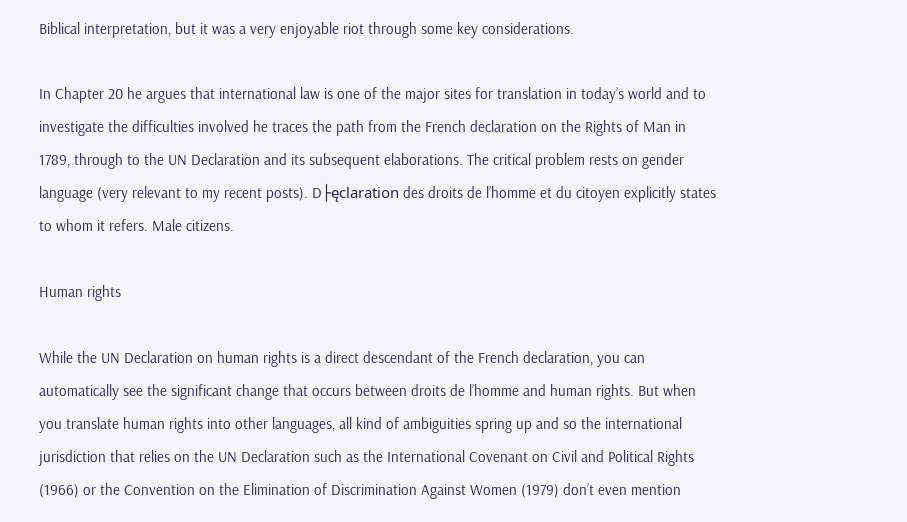Biblical interpretation, but it was a very enjoyable riot through some key considerations.

In Chapter 20 he argues that international law is one of the major sites for translation in today’s world and to investigate the difficulties involved he traces the path from the French declaration on the Rights of Man in 1789, through to the UN Declaration and its subsequent elaborations. The critical problem rests on gender language (very relevant to my recent posts). D├ęclaration des droits de l’homme et du citoyen explicitly states to whom it refers. Male citizens.

Human rights

While the UN Declaration on human rights is a direct descendant of the French declaration, you can automatically see the significant change that occurs between droits de l’homme and human rights. But when you translate human rights into other languages, all kind of ambiguities spring up and so the international jurisdiction that relies on the UN Declaration such as the International Covenant on Civil and Political Rights (1966) or the Convention on the Elimination of Discrimination Against Women (1979) don’t even mention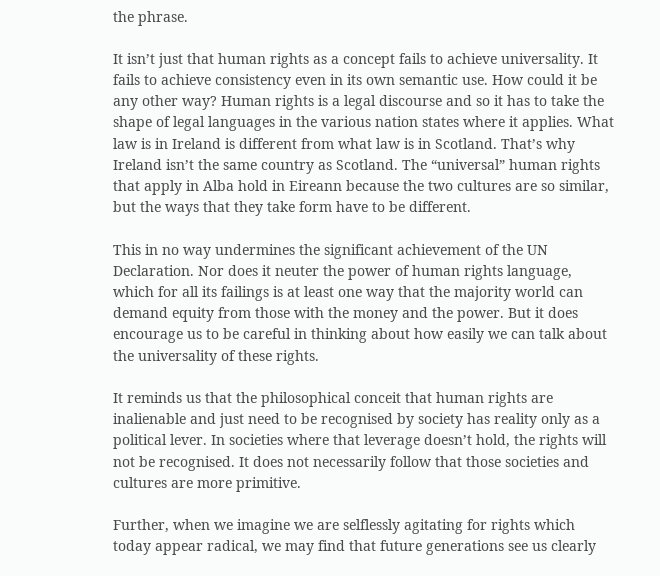the phrase.

It isn’t just that human rights as a concept fails to achieve universality. It fails to achieve consistency even in its own semantic use. How could it be any other way? Human rights is a legal discourse and so it has to take the shape of legal languages in the various nation states where it applies. What law is in Ireland is different from what law is in Scotland. That’s why Ireland isn’t the same country as Scotland. The “universal” human rights that apply in Alba hold in Eireann because the two cultures are so similar, but the ways that they take form have to be different.

This in no way undermines the significant achievement of the UN Declaration. Nor does it neuter the power of human rights language, which for all its failings is at least one way that the majority world can demand equity from those with the money and the power. But it does encourage us to be careful in thinking about how easily we can talk about the universality of these rights.

It reminds us that the philosophical conceit that human rights are inalienable and just need to be recognised by society has reality only as a political lever. In societies where that leverage doesn’t hold, the rights will not be recognised. It does not necessarily follow that those societies and cultures are more primitive.

Further, when we imagine we are selflessly agitating for rights which today appear radical, we may find that future generations see us clearly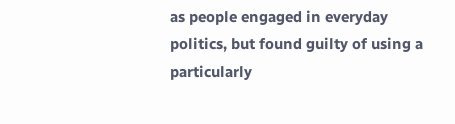as people engaged in everyday politics, but found guilty of using a particularly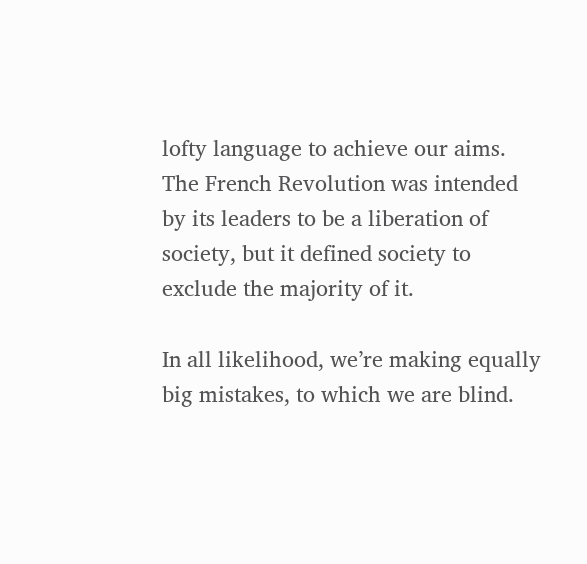lofty language to achieve our aims. The French Revolution was intended by its leaders to be a liberation of society, but it defined society to exclude the majority of it.

In all likelihood, we’re making equally big mistakes, to which we are blind.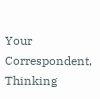Your Correspondent, Thinking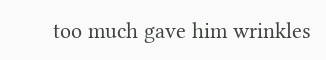too much gave him wrinkles